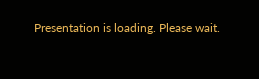Presentation is loading. Please wait.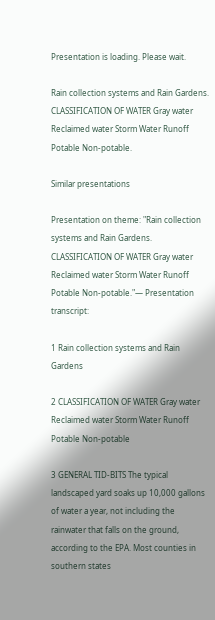Presentation is loading. Please wait.

Rain collection systems and Rain Gardens. CLASSIFICATION OF WATER Gray water Reclaimed water Storm Water Runoff Potable Non-potable.

Similar presentations

Presentation on theme: "Rain collection systems and Rain Gardens. CLASSIFICATION OF WATER Gray water Reclaimed water Storm Water Runoff Potable Non-potable."— Presentation transcript:

1 Rain collection systems and Rain Gardens

2 CLASSIFICATION OF WATER Gray water Reclaimed water Storm Water Runoff Potable Non-potable

3 GENERAL TID-BITS The typical landscaped yard soaks up 10,000 gallons of water a year, not including the rainwater that falls on the ground, according to the EPA. Most counties in southern states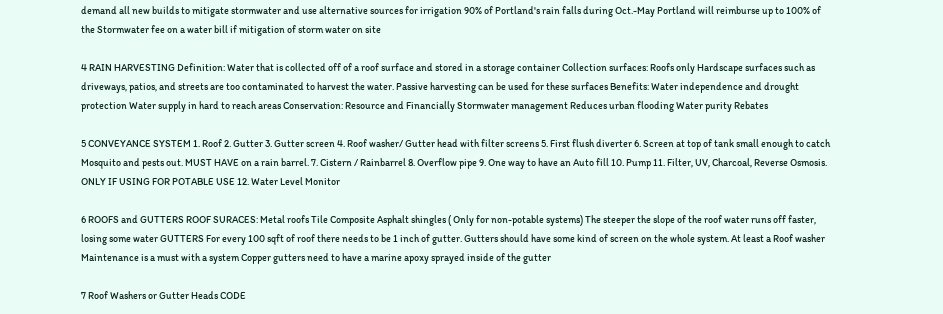demand all new builds to mitigate stormwater and use alternative sources for irrigation 90% of Portland's rain falls during Oct.-May Portland will reimburse up to 100% of the Stormwater fee on a water bill if mitigation of storm water on site

4 RAIN HARVESTING Definition: Water that is collected off of a roof surface and stored in a storage container Collection surfaces: Roofs only Hardscape surfaces such as driveways, patios, and streets are too contaminated to harvest the water. Passive harvesting can be used for these surfaces Benefits: Water independence and drought protection Water supply in hard to reach areas Conservation: Resource and Financially Stormwater management Reduces urban flooding Water purity Rebates

5 CONVEYANCE SYSTEM 1. Roof 2. Gutter 3. Gutter screen 4. Roof washer/ Gutter head with filter screens 5. First flush diverter 6. Screen at top of tank small enough to catch Mosquito and pests out. MUST HAVE on a rain barrel. 7. Cistern / Rainbarrel 8. Overflow pipe 9. One way to have an Auto fill 10. Pump 11. Filter, UV, Charcoal, Reverse Osmosis. ONLY IF USING FOR POTABLE USE 12. Water Level Monitor

6 ROOFS and GUTTERS ROOF SURACES: Metal roofs Tile Composite Asphalt shingles ( Only for non-potable systems) The steeper the slope of the roof water runs off faster, losing some water GUTTERS For every 100 sqft of roof there needs to be 1 inch of gutter. Gutters should have some kind of screen on the whole system. At least a Roof washer Maintenance is a must with a system Copper gutters need to have a marine apoxy sprayed inside of the gutter

7 Roof Washers or Gutter Heads CODE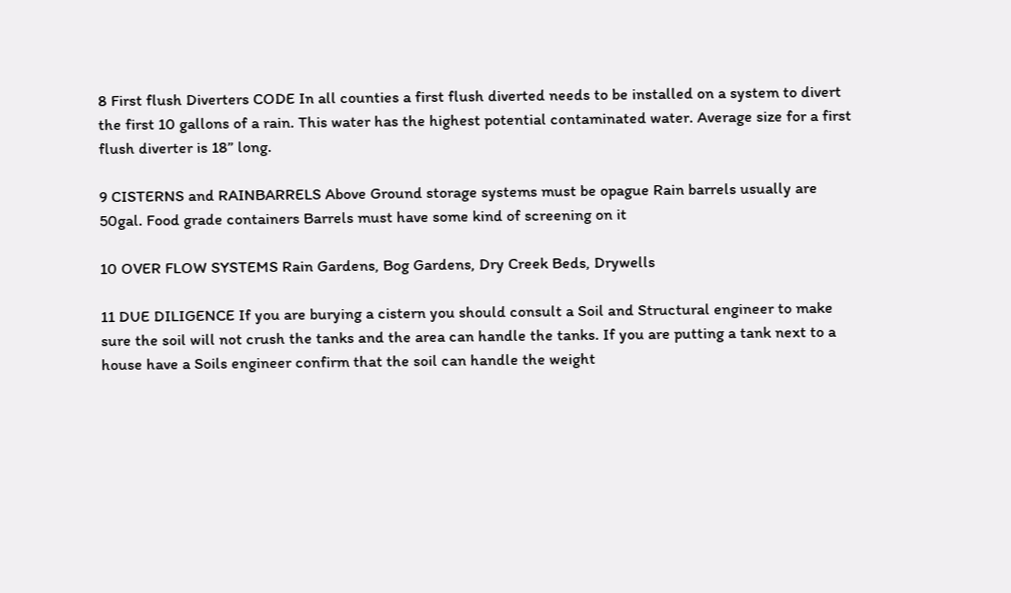8 First flush Diverters CODE In all counties a first flush diverted needs to be installed on a system to divert the first 10 gallons of a rain. This water has the highest potential contaminated water. Average size for a first flush diverter is 18” long.

9 CISTERNS and RAINBARRELS Above Ground storage systems must be opague Rain barrels usually are 50gal. Food grade containers Barrels must have some kind of screening on it

10 OVER FLOW SYSTEMS Rain Gardens, Bog Gardens, Dry Creek Beds, Drywells

11 DUE DILIGENCE If you are burying a cistern you should consult a Soil and Structural engineer to make sure the soil will not crush the tanks and the area can handle the tanks. If you are putting a tank next to a house have a Soils engineer confirm that the soil can handle the weight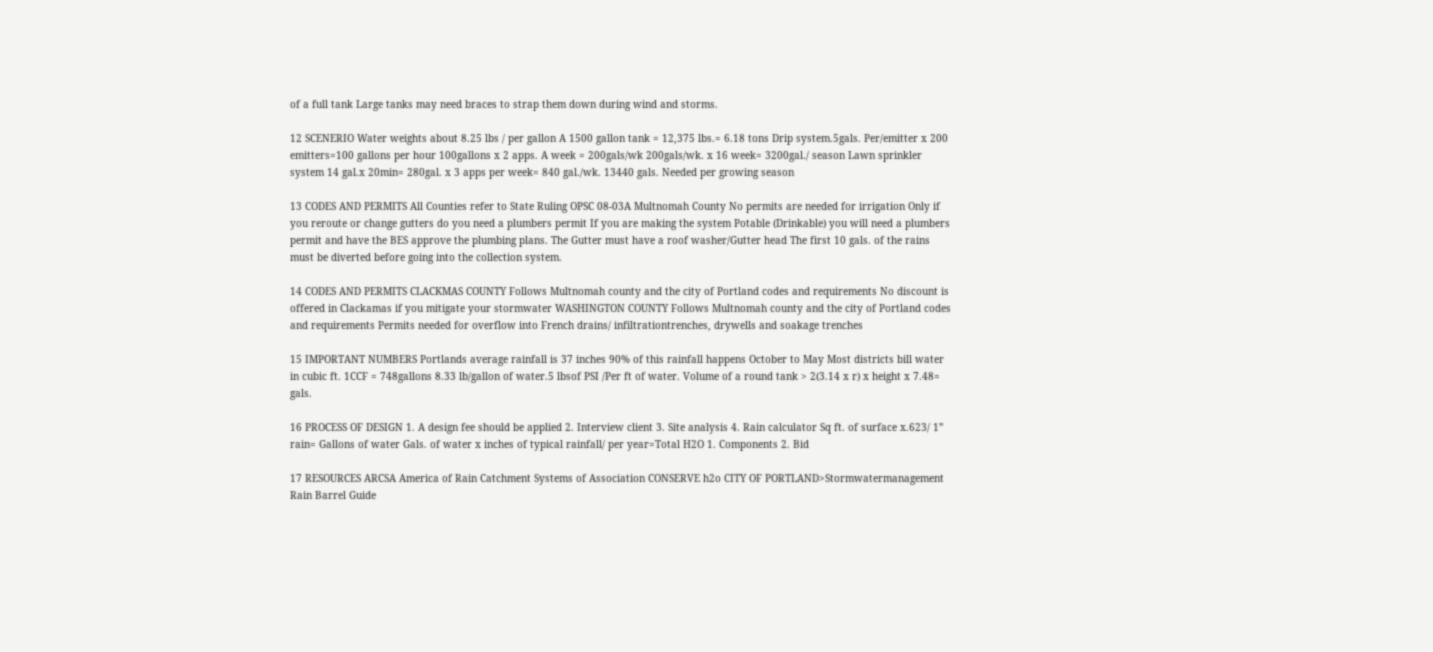of a full tank Large tanks may need braces to strap them down during wind and storms.

12 SCENERIO Water weights about 8.25 lbs / per gallon A 1500 gallon tank = 12,375 lbs.= 6.18 tons Drip system.5gals. Per/emitter x 200 emitters=100 gallons per hour 100gallons x 2 apps. A week = 200gals/wk 200gals/wk. x 16 week= 3200gal./ season Lawn sprinkler system 14 gal.x 20min= 280gal. x 3 apps per week= 840 gal./wk. 13440 gals. Needed per growing season

13 CODES AND PERMITS All Counties refer to State Ruling OPSC 08-03A Multnomah County No permits are needed for irrigation Only if you reroute or change gutters do you need a plumbers permit If you are making the system Potable (Drinkable) you will need a plumbers permit and have the BES approve the plumbing plans. The Gutter must have a roof washer/Gutter head The first 10 gals. of the rains must be diverted before going into the collection system.

14 CODES AND PERMITS CLACKMAS COUNTY Follows Multnomah county and the city of Portland codes and requirements No discount is offered in Clackamas if you mitigate your stormwater WASHINGTON COUNTY Follows Multnomah county and the city of Portland codes and requirements Permits needed for overflow into French drains/ infiltrationtrenches, drywells and soakage trenches

15 IMPORTANT NUMBERS Portlands average rainfall is 37 inches 90% of this rainfall happens October to May Most districts bill water in cubic ft. 1CCF = 748gallons 8.33 lb/gallon of water.5 lbsof PSI /Per ft of water. Volume of a round tank > 2(3.14 x r) x height x 7.48= gals.

16 PROCESS OF DESIGN 1. A design fee should be applied 2. Interview client 3. Site analysis 4. Rain calculator Sq ft. of surface x.623/ 1” rain= Gallons of water Gals. of water x inches of typical rainfall/ per year=Total H2O 1. Components 2. Bid

17 RESOURCES ARCSA America of Rain Catchment Systems of Association CONSERVE h2o CITY OF PORTLAND>Stormwatermanagement Rain Barrel Guide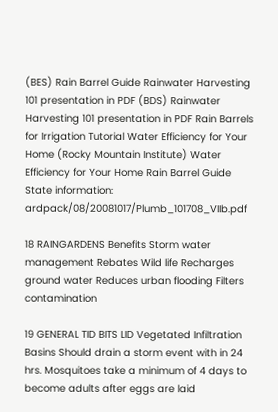(BES) Rain Barrel Guide Rainwater Harvesting 101 presentation in PDF (BDS) Rainwater Harvesting 101 presentation in PDF Rain Barrels for Irrigation Tutorial Water Efficiency for Your Home (Rocky Mountain Institute) Water Efficiency for Your Home Rain Barrel Guide State information: ardpack/08/20081017/Plumb_101708_VIIb.pdf

18 RAINGARDENS Benefits Storm water management Rebates Wild life Recharges ground water Reduces urban flooding Filters contamination

19 GENERAL TID BITS LID Vegetated Infiltration Basins Should drain a storm event with in 24 hrs. Mosquitoes take a minimum of 4 days to become adults after eggs are laid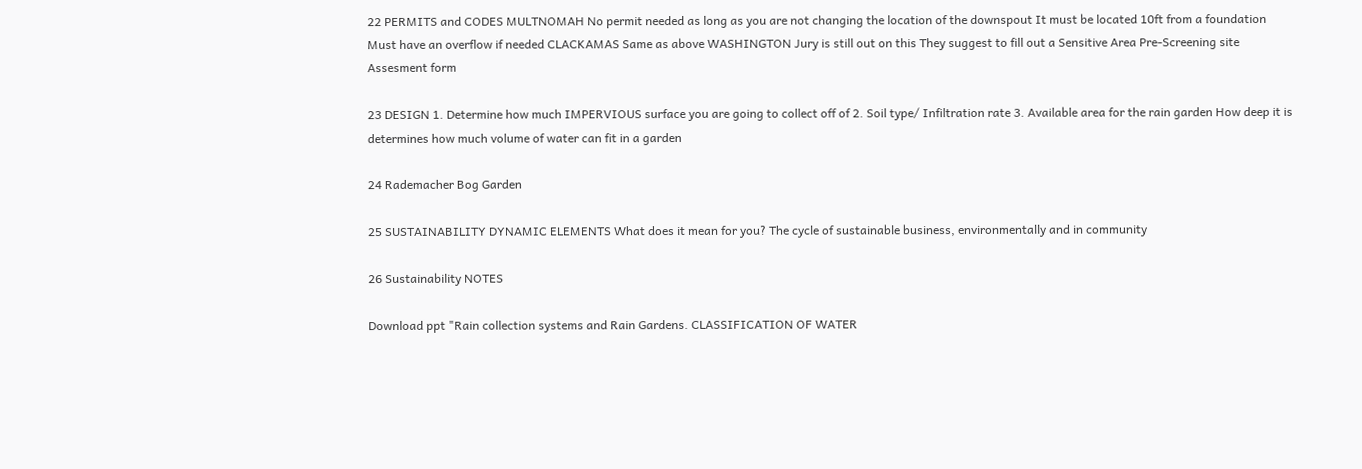22 PERMITS and CODES MULTNOMAH No permit needed as long as you are not changing the location of the downspout It must be located 10ft from a foundation Must have an overflow if needed CLACKAMAS Same as above WASHINGTON Jury is still out on this They suggest to fill out a Sensitive Area Pre-Screening site Assesment form

23 DESIGN 1. Determine how much IMPERVIOUS surface you are going to collect off of 2. Soil type/ Infiltration rate 3. Available area for the rain garden How deep it is determines how much volume of water can fit in a garden

24 Rademacher Bog Garden

25 SUSTAINABILITY DYNAMIC ELEMENTS What does it mean for you? The cycle of sustainable business, environmentally and in community

26 Sustainability NOTES

Download ppt "Rain collection systems and Rain Gardens. CLASSIFICATION OF WATER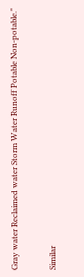Gray water Reclaimed water Storm Water Runoff Potable Non-potable."

Similar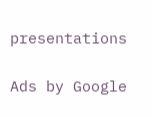presentations

Ads by Google